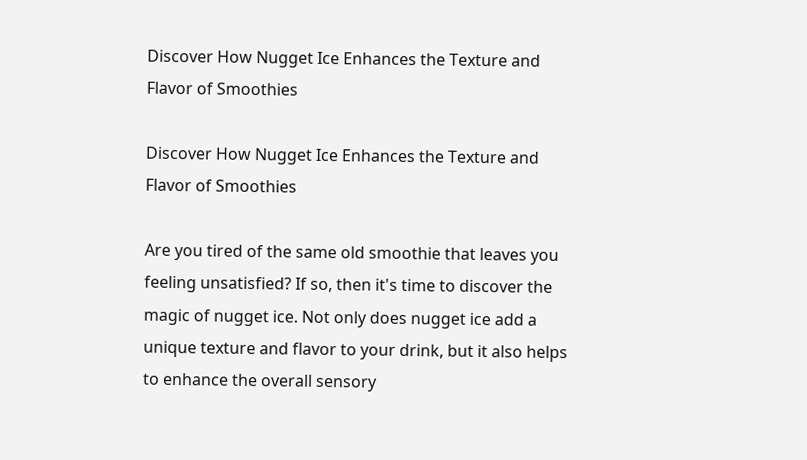Discover How Nugget Ice Enhances the Texture and Flavor of Smoothies

Discover How Nugget Ice Enhances the Texture and Flavor of Smoothies

Are you tired of the same old smoothie that leaves you feeling unsatisfied? If so, then it's time to discover the magic of nugget ice. Not only does nugget ice add a unique texture and flavor to your drink, but it also helps to enhance the overall sensory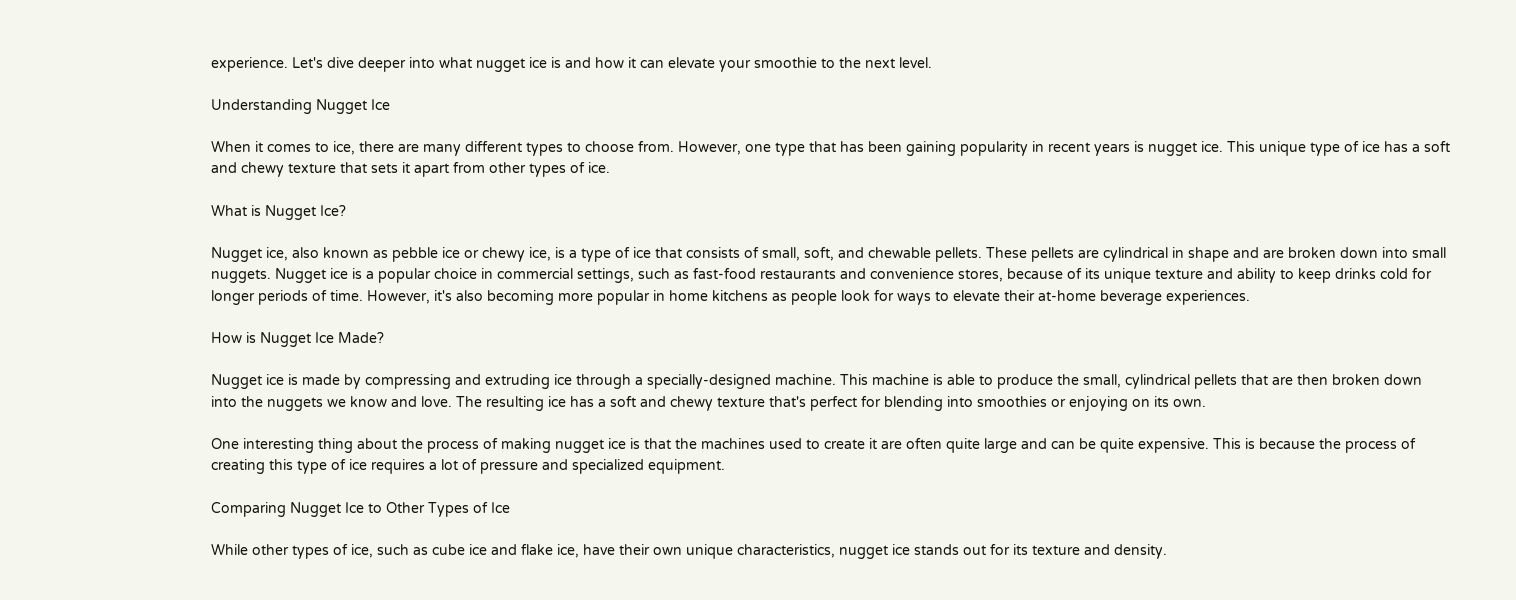experience. Let's dive deeper into what nugget ice is and how it can elevate your smoothie to the next level.

Understanding Nugget Ice

When it comes to ice, there are many different types to choose from. However, one type that has been gaining popularity in recent years is nugget ice. This unique type of ice has a soft and chewy texture that sets it apart from other types of ice.

What is Nugget Ice?

Nugget ice, also known as pebble ice or chewy ice, is a type of ice that consists of small, soft, and chewable pellets. These pellets are cylindrical in shape and are broken down into small nuggets. Nugget ice is a popular choice in commercial settings, such as fast-food restaurants and convenience stores, because of its unique texture and ability to keep drinks cold for longer periods of time. However, it's also becoming more popular in home kitchens as people look for ways to elevate their at-home beverage experiences.

How is Nugget Ice Made?

Nugget ice is made by compressing and extruding ice through a specially-designed machine. This machine is able to produce the small, cylindrical pellets that are then broken down into the nuggets we know and love. The resulting ice has a soft and chewy texture that's perfect for blending into smoothies or enjoying on its own.

One interesting thing about the process of making nugget ice is that the machines used to create it are often quite large and can be quite expensive. This is because the process of creating this type of ice requires a lot of pressure and specialized equipment.

Comparing Nugget Ice to Other Types of Ice

While other types of ice, such as cube ice and flake ice, have their own unique characteristics, nugget ice stands out for its texture and density.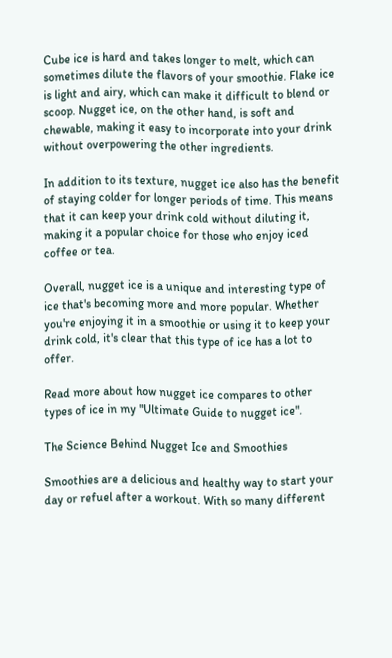Cube ice is hard and takes longer to melt, which can sometimes dilute the flavors of your smoothie. Flake ice is light and airy, which can make it difficult to blend or scoop. Nugget ice, on the other hand, is soft and chewable, making it easy to incorporate into your drink without overpowering the other ingredients.

In addition to its texture, nugget ice also has the benefit of staying colder for longer periods of time. This means that it can keep your drink cold without diluting it, making it a popular choice for those who enjoy iced coffee or tea.

Overall, nugget ice is a unique and interesting type of ice that's becoming more and more popular. Whether you're enjoying it in a smoothie or using it to keep your drink cold, it's clear that this type of ice has a lot to offer.

Read more about how nugget ice compares to other types of ice in my "Ultimate Guide to nugget ice".

The Science Behind Nugget Ice and Smoothies

Smoothies are a delicious and healthy way to start your day or refuel after a workout. With so many different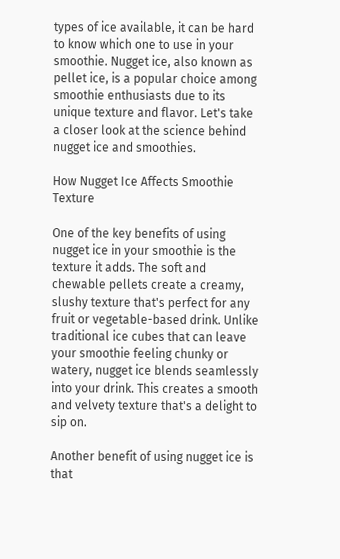types of ice available, it can be hard to know which one to use in your smoothie. Nugget ice, also known as pellet ice, is a popular choice among smoothie enthusiasts due to its unique texture and flavor. Let's take a closer look at the science behind nugget ice and smoothies.

How Nugget Ice Affects Smoothie Texture

One of the key benefits of using nugget ice in your smoothie is the texture it adds. The soft and chewable pellets create a creamy, slushy texture that's perfect for any fruit or vegetable-based drink. Unlike traditional ice cubes that can leave your smoothie feeling chunky or watery, nugget ice blends seamlessly into your drink. This creates a smooth and velvety texture that's a delight to sip on.

Another benefit of using nugget ice is that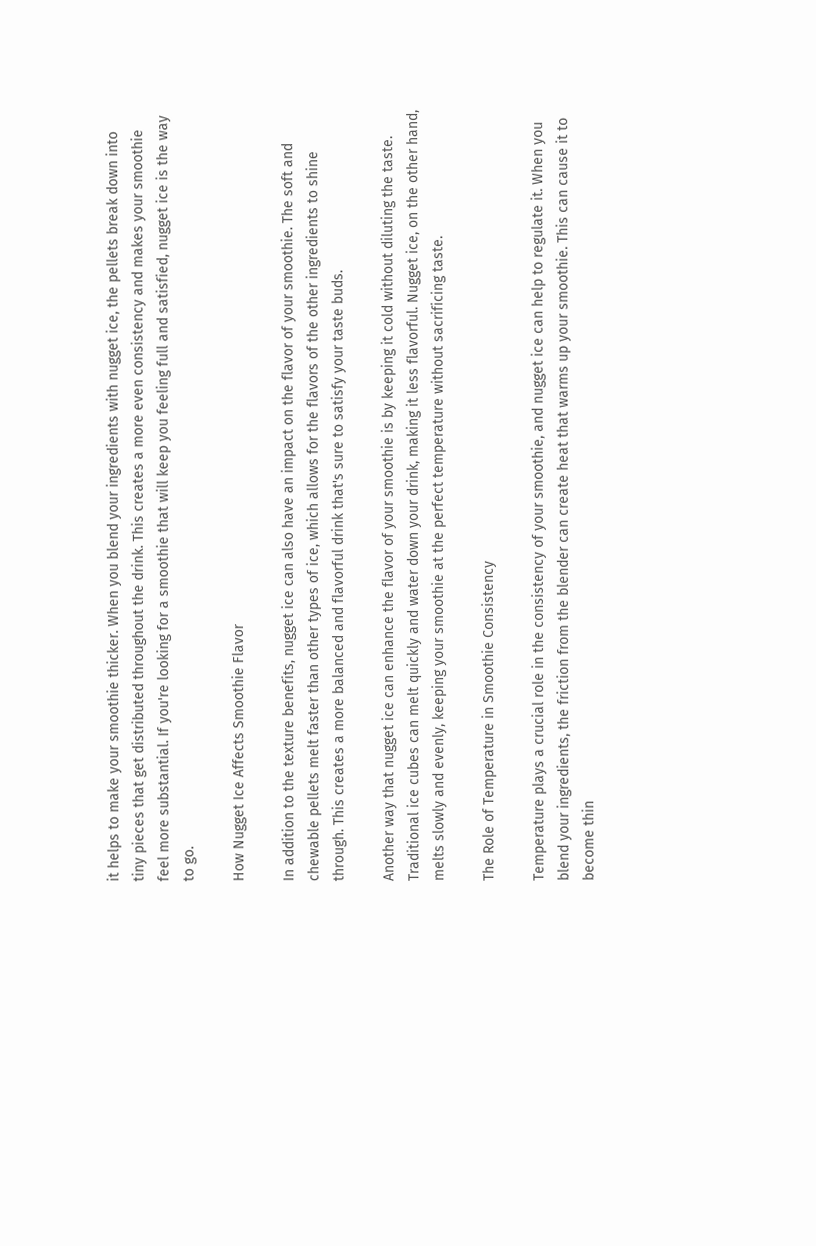it helps to make your smoothie thicker. When you blend your ingredients with nugget ice, the pellets break down into tiny pieces that get distributed throughout the drink. This creates a more even consistency and makes your smoothie feel more substantial. If you're looking for a smoothie that will keep you feeling full and satisfied, nugget ice is the way to go.

How Nugget Ice Affects Smoothie Flavor

In addition to the texture benefits, nugget ice can also have an impact on the flavor of your smoothie. The soft and chewable pellets melt faster than other types of ice, which allows for the flavors of the other ingredients to shine through. This creates a more balanced and flavorful drink that's sure to satisfy your taste buds.

Another way that nugget ice can enhance the flavor of your smoothie is by keeping it cold without diluting the taste. Traditional ice cubes can melt quickly and water down your drink, making it less flavorful. Nugget ice, on the other hand, melts slowly and evenly, keeping your smoothie at the perfect temperature without sacrificing taste.

The Role of Temperature in Smoothie Consistency

Temperature plays a crucial role in the consistency of your smoothie, and nugget ice can help to regulate it. When you blend your ingredients, the friction from the blender can create heat that warms up your smoothie. This can cause it to become thin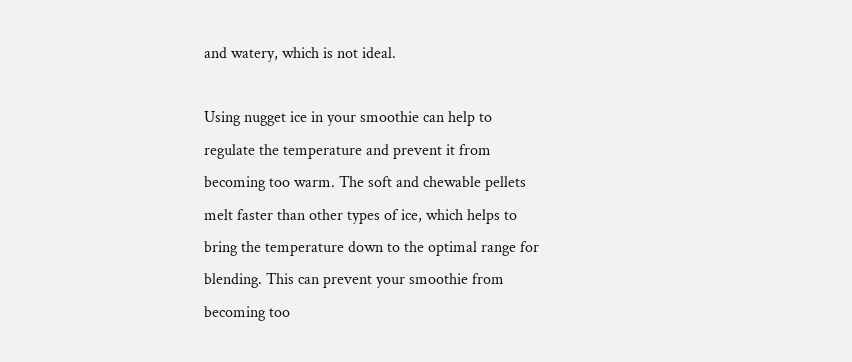and watery, which is not ideal.

Using nugget ice in your smoothie can help to regulate the temperature and prevent it from becoming too warm. The soft and chewable pellets melt faster than other types of ice, which helps to bring the temperature down to the optimal range for blending. This can prevent your smoothie from becoming too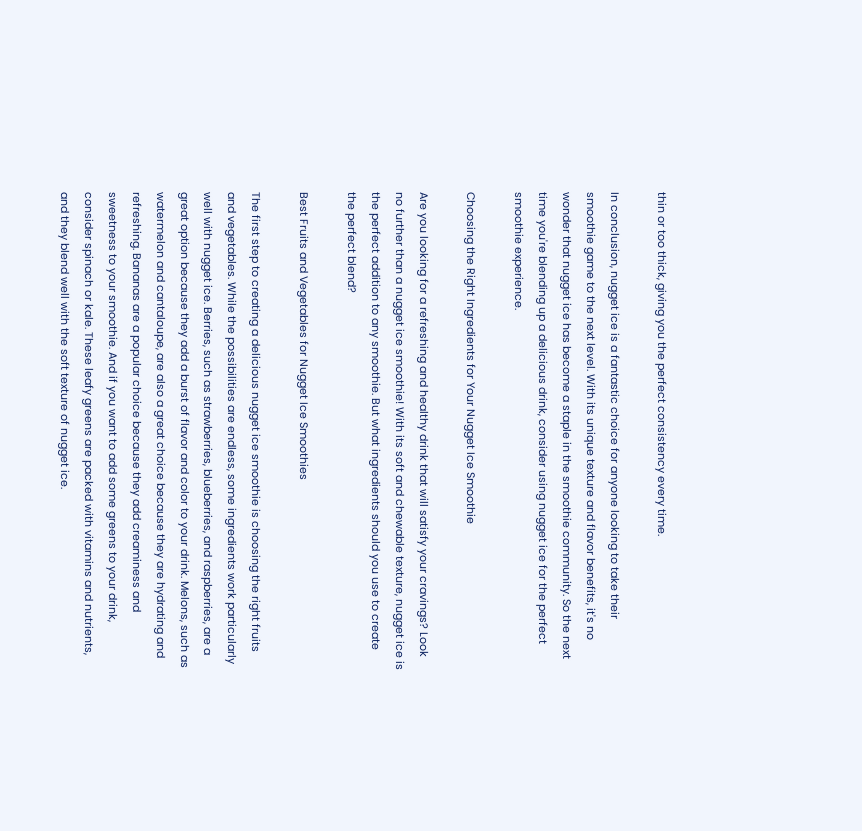thin or too thick, giving you the perfect consistency every time.

In conclusion, nugget ice is a fantastic choice for anyone looking to take their smoothie game to the next level. With its unique texture and flavor benefits, it's no wonder that nugget ice has become a staple in the smoothie community. So the next time you're blending up a delicious drink, consider using nugget ice for the perfect smoothie experience.

Choosing the Right Ingredients for Your Nugget Ice Smoothie

Are you looking for a refreshing and healthy drink that will satisfy your cravings? Look no further than a nugget ice smoothie! With its soft and chewable texture, nugget ice is the perfect addition to any smoothie. But what ingredients should you use to create the perfect blend?

Best Fruits and Vegetables for Nugget Ice Smoothies

The first step to creating a delicious nugget ice smoothie is choosing the right fruits and vegetables. While the possibilities are endless, some ingredients work particularly well with nugget ice. Berries, such as strawberries, blueberries, and raspberries, are a great option because they add a burst of flavor and color to your drink. Melons, such as watermelon and cantaloupe, are also a great choice because they are hydrating and refreshing. Bananas are a popular choice because they add creaminess and sweetness to your smoothie. And if you want to add some greens to your drink, consider spinach or kale. These leafy greens are packed with vitamins and nutrients, and they blend well with the soft texture of nugget ice.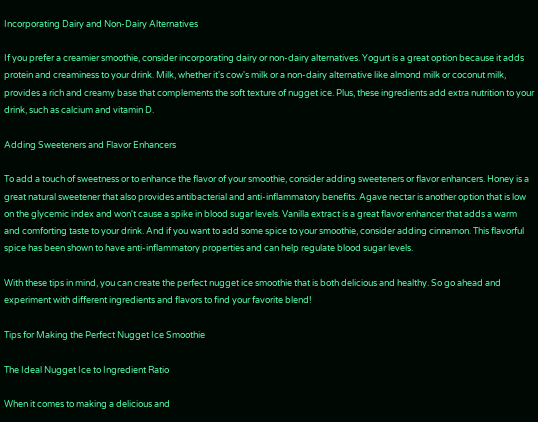Incorporating Dairy and Non-Dairy Alternatives

If you prefer a creamier smoothie, consider incorporating dairy or non-dairy alternatives. Yogurt is a great option because it adds protein and creaminess to your drink. Milk, whether it's cow's milk or a non-dairy alternative like almond milk or coconut milk, provides a rich and creamy base that complements the soft texture of nugget ice. Plus, these ingredients add extra nutrition to your drink, such as calcium and vitamin D.

Adding Sweeteners and Flavor Enhancers

To add a touch of sweetness or to enhance the flavor of your smoothie, consider adding sweeteners or flavor enhancers. Honey is a great natural sweetener that also provides antibacterial and anti-inflammatory benefits. Agave nectar is another option that is low on the glycemic index and won't cause a spike in blood sugar levels. Vanilla extract is a great flavor enhancer that adds a warm and comforting taste to your drink. And if you want to add some spice to your smoothie, consider adding cinnamon. This flavorful spice has been shown to have anti-inflammatory properties and can help regulate blood sugar levels.

With these tips in mind, you can create the perfect nugget ice smoothie that is both delicious and healthy. So go ahead and experiment with different ingredients and flavors to find your favorite blend!

Tips for Making the Perfect Nugget Ice Smoothie

The Ideal Nugget Ice to Ingredient Ratio

When it comes to making a delicious and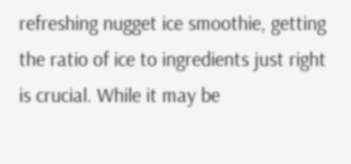refreshing nugget ice smoothie, getting the ratio of ice to ingredients just right is crucial. While it may be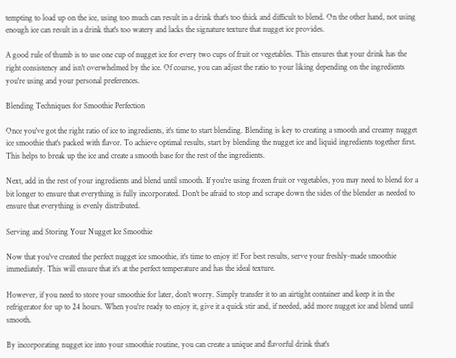tempting to load up on the ice, using too much can result in a drink that's too thick and difficult to blend. On the other hand, not using enough ice can result in a drink that's too watery and lacks the signature texture that nugget ice provides.

A good rule of thumb is to use one cup of nugget ice for every two cups of fruit or vegetables. This ensures that your drink has the right consistency and isn't overwhelmed by the ice. Of course, you can adjust the ratio to your liking depending on the ingredients you're using and your personal preferences.

Blending Techniques for Smoothie Perfection

Once you've got the right ratio of ice to ingredients, it's time to start blending. Blending is key to creating a smooth and creamy nugget ice smoothie that's packed with flavor. To achieve optimal results, start by blending the nugget ice and liquid ingredients together first. This helps to break up the ice and create a smooth base for the rest of the ingredients.

Next, add in the rest of your ingredients and blend until smooth. If you're using frozen fruit or vegetables, you may need to blend for a bit longer to ensure that everything is fully incorporated. Don't be afraid to stop and scrape down the sides of the blender as needed to ensure that everything is evenly distributed.

Serving and Storing Your Nugget Ice Smoothie

Now that you've created the perfect nugget ice smoothie, it's time to enjoy it! For best results, serve your freshly-made smoothie immediately. This will ensure that it's at the perfect temperature and has the ideal texture.

However, if you need to store your smoothie for later, don't worry. Simply transfer it to an airtight container and keep it in the refrigerator for up to 24 hours. When you're ready to enjoy it, give it a quick stir and, if needed, add more nugget ice and blend until smooth.

By incorporating nugget ice into your smoothie routine, you can create a unique and flavorful drink that's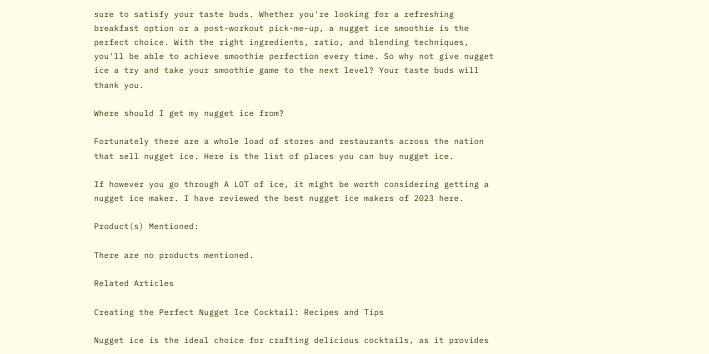sure to satisfy your taste buds. Whether you're looking for a refreshing breakfast option or a post-workout pick-me-up, a nugget ice smoothie is the perfect choice. With the right ingredients, ratio, and blending techniques, you'll be able to achieve smoothie perfection every time. So why not give nugget ice a try and take your smoothie game to the next level? Your taste buds will thank you.

Where should I get my nugget ice from?

Fortunately there are a whole load of stores and restaurants across the nation that sell nugget ice. Here is the list of places you can buy nugget ice.

If however you go through A LOT of ice, it might be worth considering getting a nugget ice maker. I have reviewed the best nugget ice makers of 2023 here.

Product(s) Mentioned:

There are no products mentioned.

Related Articles

Creating the Perfect Nugget Ice Cocktail: Recipes and Tips

Nugget ice is the ideal choice for crafting delicious cocktails, as it provides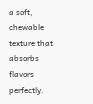a soft, chewable texture that absorbs flavors perfectly.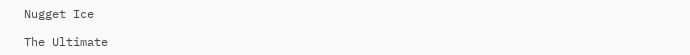Nugget Ice

The Ultimate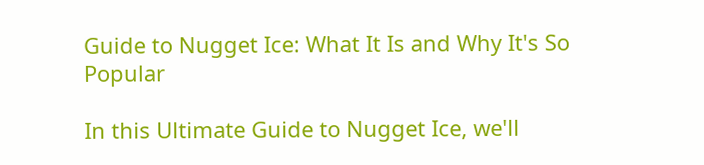Guide to Nugget Ice: What It Is and Why It's So Popular

In this Ultimate Guide to Nugget Ice, we'll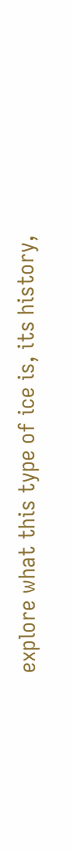explore what this type of ice is, its history,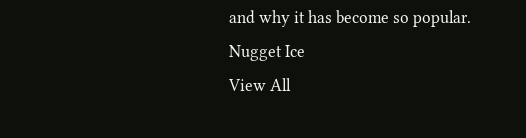and why it has become so popular.
Nugget Ice
View All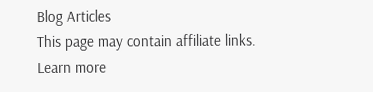Blog Articles
This page may contain affiliate links. Learn more